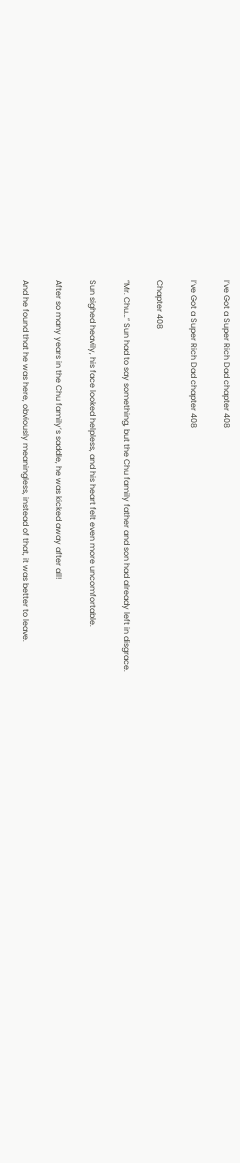I’ve Got a Super Rich Dad chapter 408

I’ve Got a Super Rich Dad chapter 408

Chapter 408

“Mr. Chu…” Sun had to say something, but the Chu family father and son had already left in disgrace.

Sun sighed heavily, his face looked helpless, and his heart felt even more uncomfortable.

After so many years in the Chu family’s saddle, he was kicked away after all!

And he found that he was here, obviously meaningless, instead of that, it was better to leave.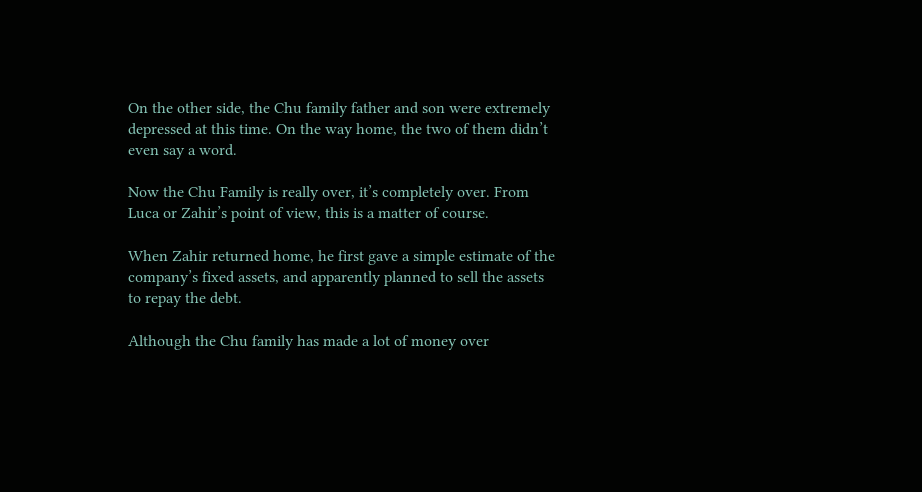On the other side, the Chu family father and son were extremely depressed at this time. On the way home, the two of them didn’t even say a word.

Now the Chu Family is really over, it’s completely over. From Luca or Zahir’s point of view, this is a matter of course.

When Zahir returned home, he first gave a simple estimate of the company’s fixed assets, and apparently planned to sell the assets to repay the debt.

Although the Chu family has made a lot of money over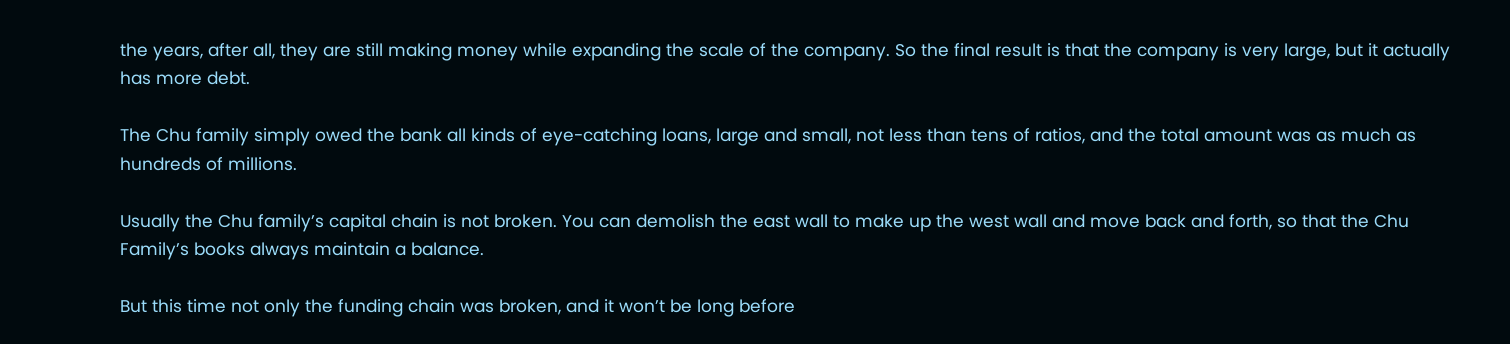the years, after all, they are still making money while expanding the scale of the company. So the final result is that the company is very large, but it actually has more debt.

The Chu family simply owed the bank all kinds of eye-catching loans, large and small, not less than tens of ratios, and the total amount was as much as hundreds of millions.

Usually the Chu family’s capital chain is not broken. You can demolish the east wall to make up the west wall and move back and forth, so that the Chu Family’s books always maintain a balance.

But this time not only the funding chain was broken, and it won’t be long before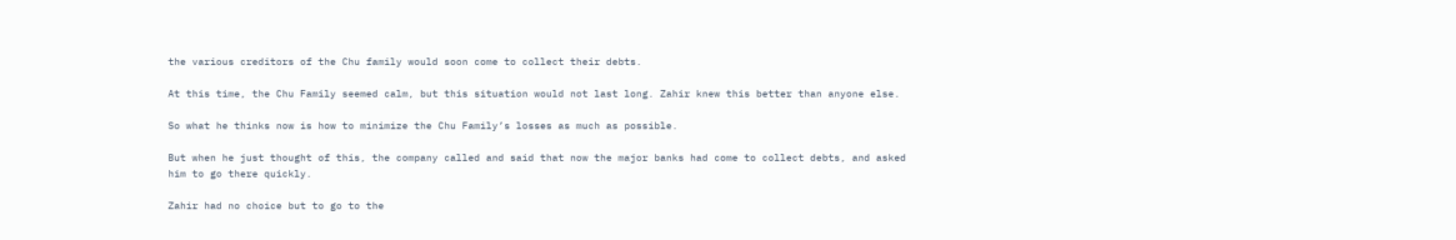the various creditors of the Chu family would soon come to collect their debts.

At this time, the Chu Family seemed calm, but this situation would not last long. Zahir knew this better than anyone else.

So what he thinks now is how to minimize the Chu Family’s losses as much as possible.

But when he just thought of this, the company called and said that now the major banks had come to collect debts, and asked him to go there quickly.

Zahir had no choice but to go to the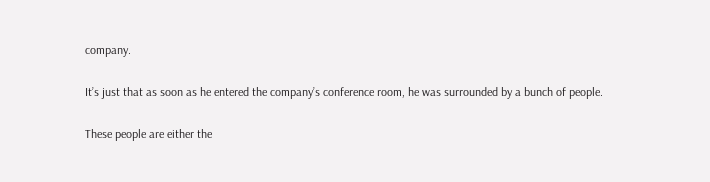company.

It’s just that as soon as he entered the company’s conference room, he was surrounded by a bunch of people.

These people are either the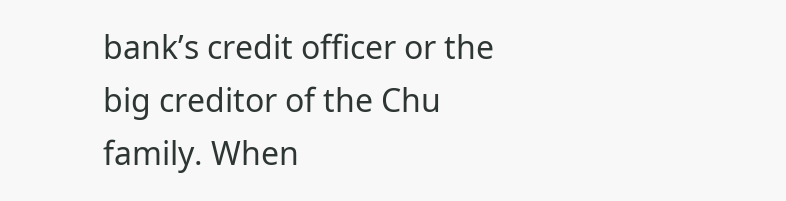bank’s credit officer or the big creditor of the Chu family. When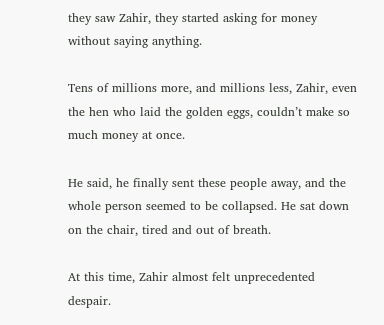they saw Zahir, they started asking for money without saying anything.

Tens of millions more, and millions less, Zahir, even the hen who laid the golden eggs, couldn’t make so much money at once.

He said, he finally sent these people away, and the whole person seemed to be collapsed. He sat down on the chair, tired and out of breath.

At this time, Zahir almost felt unprecedented despair.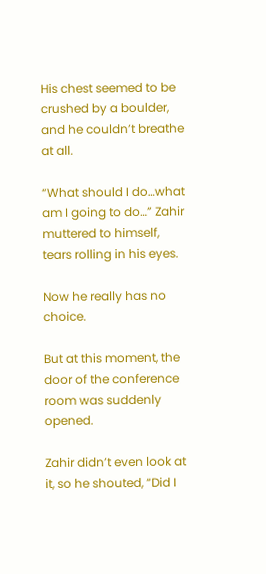His chest seemed to be crushed by a boulder, and he couldn’t breathe at all.

“What should I do…what am I going to do…” Zahir muttered to himself, tears rolling in his eyes.

Now he really has no choice.

But at this moment, the door of the conference room was suddenly opened.

Zahir didn’t even look at it, so he shouted, “Did I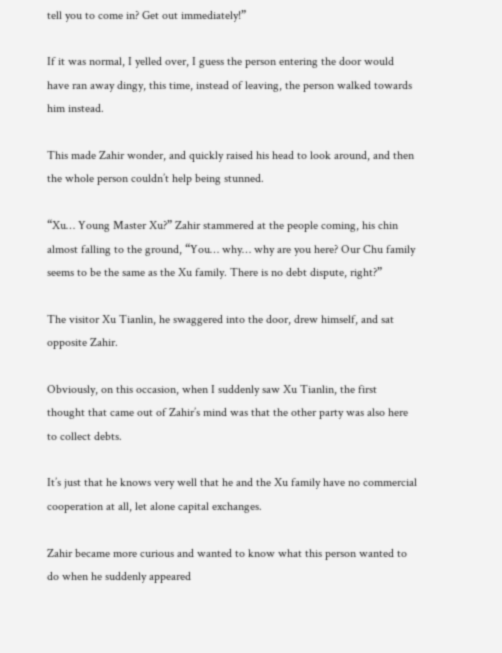tell you to come in? Get out immediately!”

If it was normal, I yelled over, I guess the person entering the door would have ran away dingy, this time, instead of leaving, the person walked towards him instead.

This made Zahir wonder, and quickly raised his head to look around, and then the whole person couldn’t help being stunned.

“Xu… Young Master Xu?” Zahir stammered at the people coming, his chin almost falling to the ground, “You… why… why are you here? Our Chu family seems to be the same as the Xu family. There is no debt dispute, right?”

The visitor Xu Tianlin, he swaggered into the door, drew himself, and sat opposite Zahir.

Obviously, on this occasion, when I suddenly saw Xu Tianlin, the first thought that came out of Zahir’s mind was that the other party was also here to collect debts.

It’s just that he knows very well that he and the Xu family have no commercial cooperation at all, let alone capital exchanges.

Zahir became more curious and wanted to know what this person wanted to do when he suddenly appeared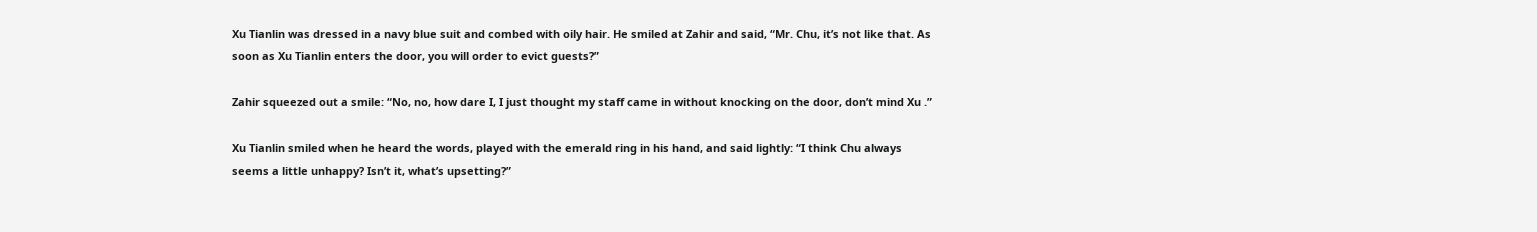Xu Tianlin was dressed in a navy blue suit and combed with oily hair. He smiled at Zahir and said, “Mr. Chu, it’s not like that. As soon as Xu Tianlin enters the door, you will order to evict guests?”

Zahir squeezed out a smile: “No, no, how dare I, I just thought my staff came in without knocking on the door, don’t mind Xu .”

Xu Tianlin smiled when he heard the words, played with the emerald ring in his hand, and said lightly: “I think Chu always seems a little unhappy? Isn’t it, what’s upsetting?”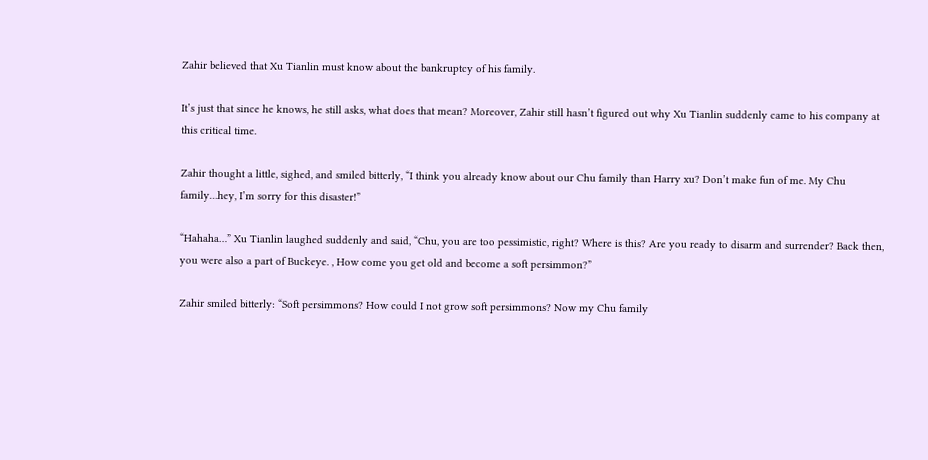Zahir believed that Xu Tianlin must know about the bankruptcy of his family.

It’s just that since he knows, he still asks, what does that mean? Moreover, Zahir still hasn’t figured out why Xu Tianlin suddenly came to his company at this critical time.

Zahir thought a little, sighed, and smiled bitterly, “I think you already know about our Chu family than Harry xu? Don’t make fun of me. My Chu family…hey, I’m sorry for this disaster!”

“Hahaha…” Xu Tianlin laughed suddenly and said, “Chu, you are too pessimistic, right? Where is this? Are you ready to disarm and surrender? Back then, you were also a part of Buckeye. , How come you get old and become a soft persimmon?”

Zahir smiled bitterly: “Soft persimmons? How could I not grow soft persimmons? Now my Chu family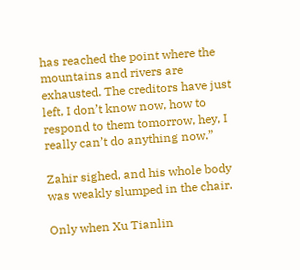has reached the point where the mountains and rivers are exhausted. The creditors have just left, I don’t know now, how to respond to them tomorrow, hey, I really can’t do anything now.”

Zahir sighed, and his whole body was weakly slumped in the chair.

Only when Xu Tianlin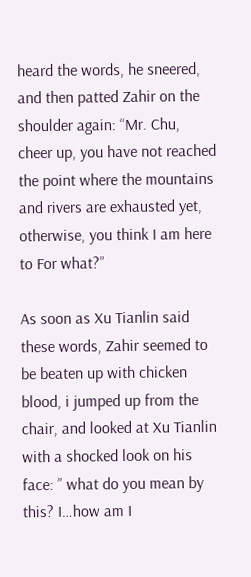heard the words, he sneered, and then patted Zahir on the shoulder again: “Mr. Chu, cheer up, you have not reached the point where the mountains and rivers are exhausted yet, otherwise, you think I am here to For what?”

As soon as Xu Tianlin said these words, Zahir seemed to be beaten up with chicken blood, i jumped up from the chair, and looked at Xu Tianlin with a shocked look on his face: ” what do you mean by this? I…how am I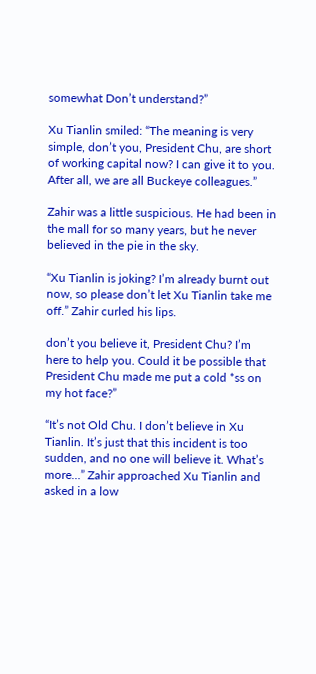somewhat Don’t understand?”

Xu Tianlin smiled: “The meaning is very simple, don’t you, President Chu, are short of working capital now? I can give it to you. After all, we are all Buckeye colleagues.”

Zahir was a little suspicious. He had been in the mall for so many years, but he never believed in the pie in the sky.

“Xu Tianlin is joking? I’m already burnt out now, so please don’t let Xu Tianlin take me off.” Zahir curled his lips.

don’t you believe it, President Chu? I’m here to help you. Could it be possible that President Chu made me put a cold *ss on my hot face?”

“It’s not Old Chu. I don’t believe in Xu Tianlin. It’s just that this incident is too sudden, and no one will believe it. What’s more…” Zahir approached Xu Tianlin and asked in a low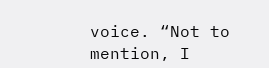voice. “Not to mention, I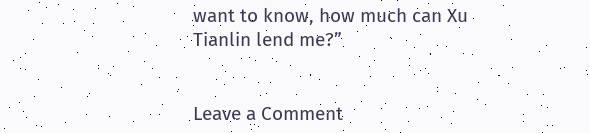want to know, how much can Xu Tianlin lend me?”


Leave a Comment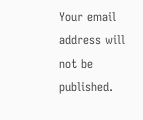Your email address will not be published.